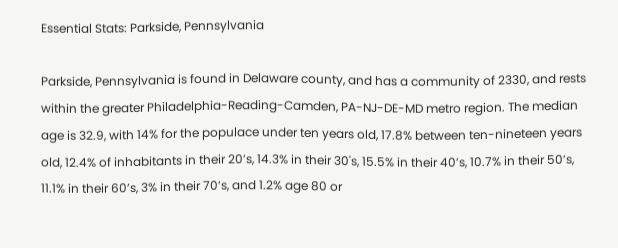Essential Stats: Parkside, Pennsylvania

Parkside, Pennsylvania is found in Delaware county, and has a community of 2330, and rests within the greater Philadelphia-Reading-Camden, PA-NJ-DE-MD metro region. The median age is 32.9, with 14% for the populace under ten years old, 17.8% between ten-nineteen years old, 12.4% of inhabitants in their 20’s, 14.3% in their 30's, 15.5% in their 40’s, 10.7% in their 50’s, 11.1% in their 60’s, 3% in their 70’s, and 1.2% age 80 or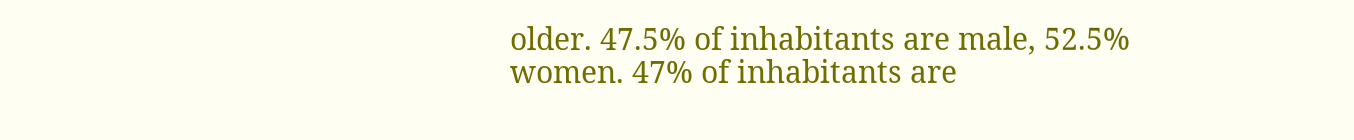older. 47.5% of inhabitants are male, 52.5% women. 47% of inhabitants are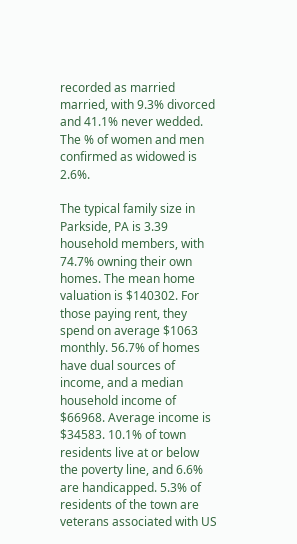recorded as married married, with 9.3% divorced and 41.1% never wedded. The % of women and men confirmed as widowed is 2.6%.

The typical family size in Parkside, PA is 3.39 household members, with 74.7% owning their own homes. The mean home valuation is $140302. For those paying rent, they spend on average $1063 monthly. 56.7% of homes have dual sources of income, and a median household income of $66968. Average income is $34583. 10.1% of town residents live at or below the poverty line, and 6.6% are handicapped. 5.3% of residents of the town are veterans associated with US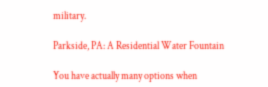military.

Parkside, PA: A Residential Water Fountain

You have actually many options when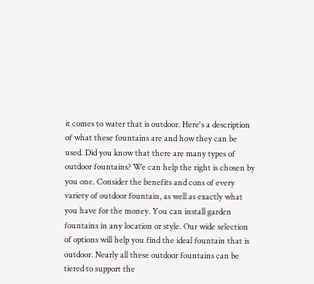it comes to water that is outdoor. Here's a description of what these fountains are and how they can be used. Did you know that there are many types of outdoor fountains? We can help the right is chosen by you one. Consider the benefits and cons of every variety of outdoor fountain, as well as exactly what you have for the money. You can install garden fountains in any location or style. Our wide selection of options will help you find the ideal fountain that is outdoor. Nearly all these outdoor fountains can be tiered to support the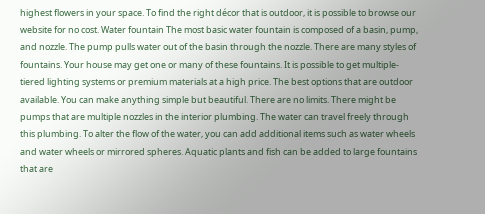highest flowers in your space. To find the right décor that is outdoor, it is possible to browse our website for no cost. Water fountain The most basic water fountain is composed of a basin, pump, and nozzle. The pump pulls water out of the basin through the nozzle. There are many styles of fountains. Your house may get one or many of these fountains. It is possible to get multiple-tiered lighting systems or premium materials at a high price. The best options that are outdoor available. You can make anything simple but beautiful. There are no limits. There might be pumps that are multiple nozzles in the interior plumbing. The water can travel freely through this plumbing. To alter the flow of the water, you can add additional items such as water wheels and water wheels or mirrored spheres. Aquatic plants and fish can be added to large fountains that are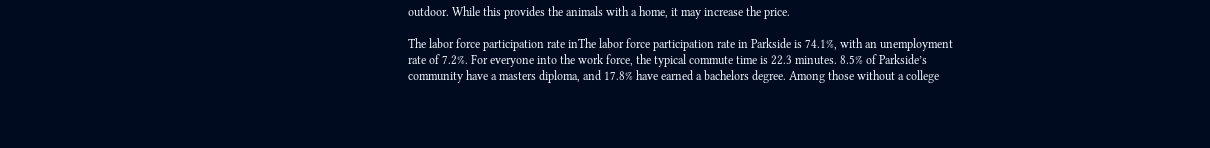outdoor. While this provides the animals with a home, it may increase the price.

The labor force participation rate inThe labor force participation rate in Parkside is 74.1%, with an unemployment rate of 7.2%. For everyone into the work force, the typical commute time is 22.3 minutes. 8.5% of Parkside’s community have a masters diploma, and 17.8% have earned a bachelors degree. Among those without a college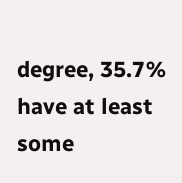degree, 35.7% have at least some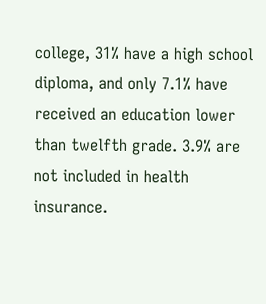college, 31% have a high school diploma, and only 7.1% have received an education lower than twelfth grade. 3.9% are not included in health insurance.